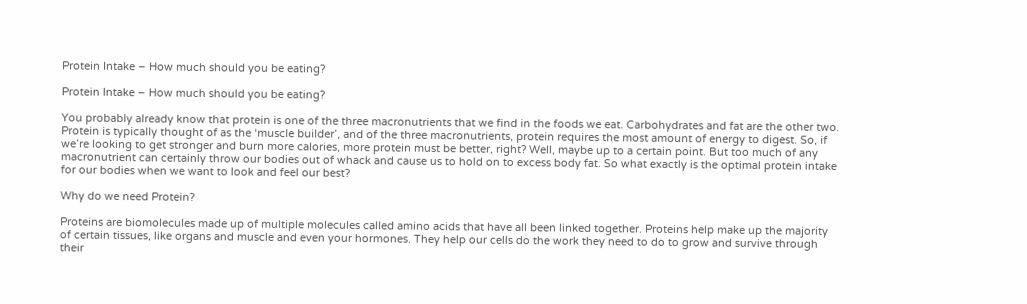Protein Intake – How much should you be eating?

Protein Intake – How much should you be eating?

You probably already know that protein is one of the three macronutrients that we find in the foods we eat. Carbohydrates and fat are the other two. Protein is typically thought of as the ‘muscle builder’, and of the three macronutrients, protein requires the most amount of energy to digest. So, if we’re looking to get stronger and burn more calories, more protein must be better, right? Well, maybe up to a certain point. But too much of any macronutrient can certainly throw our bodies out of whack and cause us to hold on to excess body fat. So what exactly is the optimal protein intake for our bodies when we want to look and feel our best?

Why do we need Protein?

Proteins are biomolecules made up of multiple molecules called amino acids that have all been linked together. Proteins help make up the majority of certain tissues, like organs and muscle and even your hormones. They help our cells do the work they need to do to grow and survive through their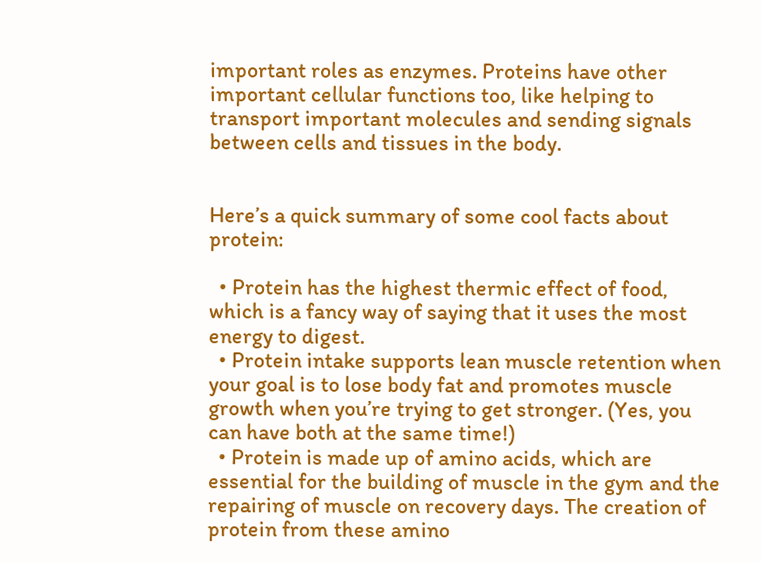important roles as enzymes. Proteins have other important cellular functions too, like helping to transport important molecules and sending signals between cells and tissues in the body.


Here’s a quick summary of some cool facts about protein:

  • Protein has the highest thermic effect of food, which is a fancy way of saying that it uses the most energy to digest.
  • Protein intake supports lean muscle retention when your goal is to lose body fat and promotes muscle growth when you’re trying to get stronger. (Yes, you can have both at the same time!)
  • Protein is made up of amino acids, which are essential for the building of muscle in the gym and the repairing of muscle on recovery days. The creation of protein from these amino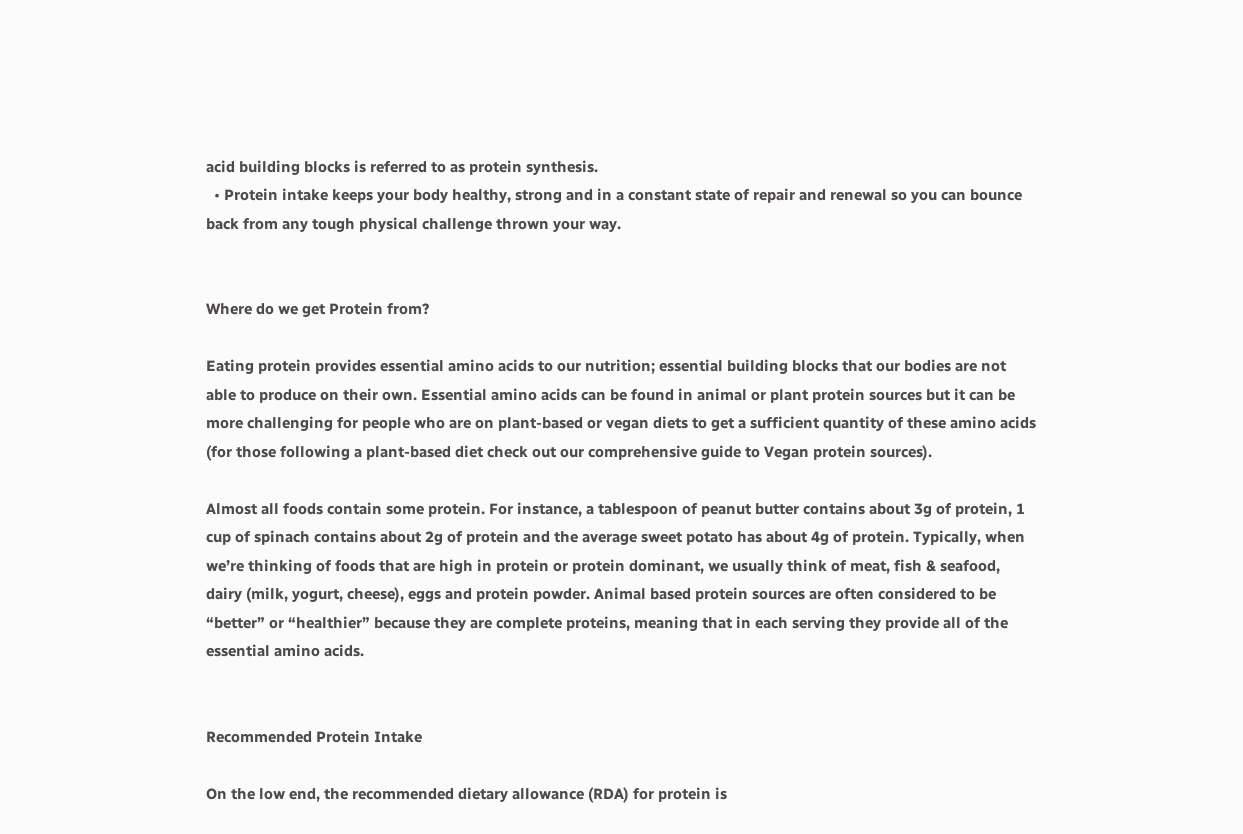acid building blocks is referred to as protein synthesis.
  • Protein intake keeps your body healthy, strong and in a constant state of repair and renewal so you can bounce back from any tough physical challenge thrown your way.


Where do we get Protein from?

Eating protein provides essential amino acids to our nutrition; essential building blocks that our bodies are not able to produce on their own. Essential amino acids can be found in animal or plant protein sources but it can be more challenging for people who are on plant-based or vegan diets to get a sufficient quantity of these amino acids (for those following a plant-based diet check out our comprehensive guide to Vegan protein sources).

Almost all foods contain some protein. For instance, a tablespoon of peanut butter contains about 3g of protein, 1 cup of spinach contains about 2g of protein and the average sweet potato has about 4g of protein. Typically, when we’re thinking of foods that are high in protein or protein dominant, we usually think of meat, fish & seafood, dairy (milk, yogurt, cheese), eggs and protein powder. Animal based protein sources are often considered to be “better” or “healthier” because they are complete proteins, meaning that in each serving they provide all of the essential amino acids.


Recommended Protein Intake

On the low end, the recommended dietary allowance (RDA) for protein is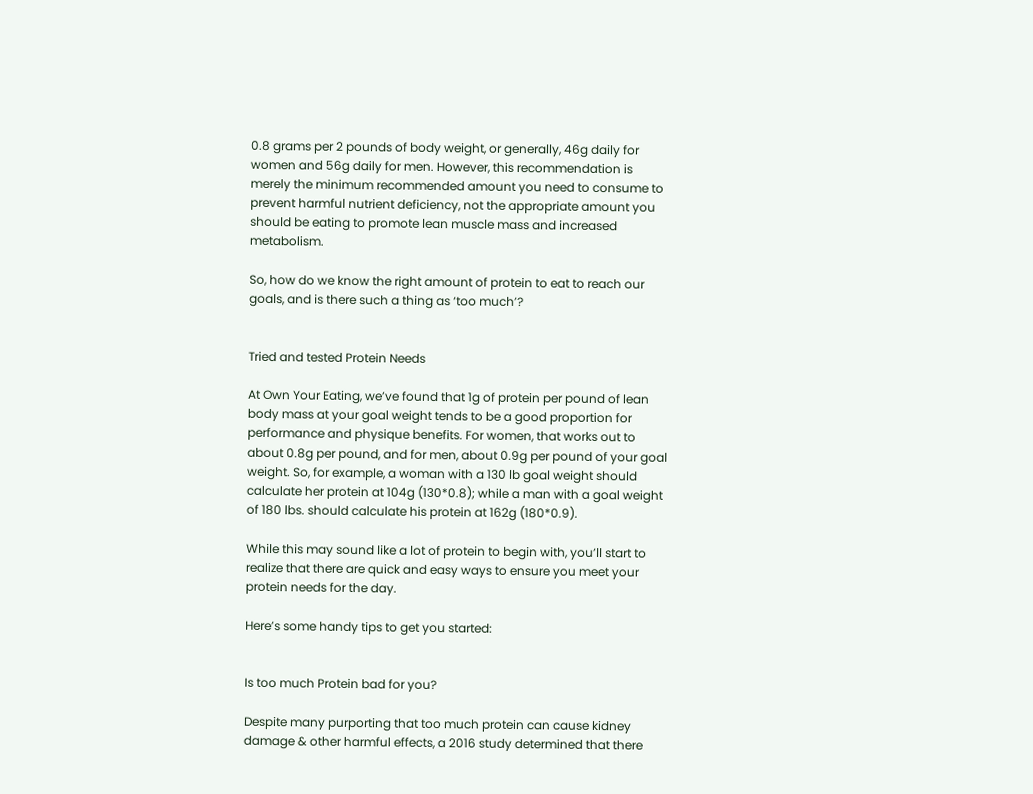0.8 grams per 2 pounds of body weight, or generally, 46g daily for women and 56g daily for men. However, this recommendation is merely the minimum recommended amount you need to consume to prevent harmful nutrient deficiency, not the appropriate amount you should be eating to promote lean muscle mass and increased metabolism.

So, how do we know the right amount of protein to eat to reach our goals, and is there such a thing as ‘too much’?


Tried and tested Protein Needs

At Own Your Eating, we’ve found that 1g of protein per pound of lean body mass at your goal weight tends to be a good proportion for performance and physique benefits. For women, that works out to about 0.8g per pound, and for men, about 0.9g per pound of your goal weight. So, for example, a woman with a 130 lb goal weight should calculate her protein at 104g (130*0.8); while a man with a goal weight of 180 lbs. should calculate his protein at 162g (180*0.9).

While this may sound like a lot of protein to begin with, you’ll start to realize that there are quick and easy ways to ensure you meet your protein needs for the day.

Here’s some handy tips to get you started:


Is too much Protein bad for you?

Despite many purporting that too much protein can cause kidney damage & other harmful effects, a 2016 study determined that there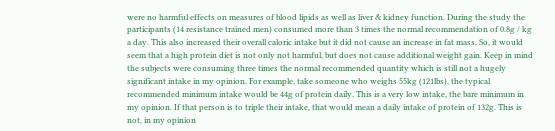were no harmful effects on measures of blood lipids as well as liver & kidney function. During the study the participants (14 resistance trained men) consumed more than 3 times the normal recommendation of 0.8g / kg a day. This also increased their overall caloric intake but it did not cause an increase in fat mass. So, it would seem that a high protein diet is not only not harmful, but does not cause additional weight gain. Keep in mind the subjects were consuming three times the normal recommended quantity which is still not a hugely significant intake in my opinion. For example, take someone who weighs 55kg (121lbs), the typical recommended minimum intake would be 44g of protein daily. This is a very low intake, the bare minimum in my opinion. If that person is to triple their intake, that would mean a daily intake of protein of 132g. This is not, in my opinion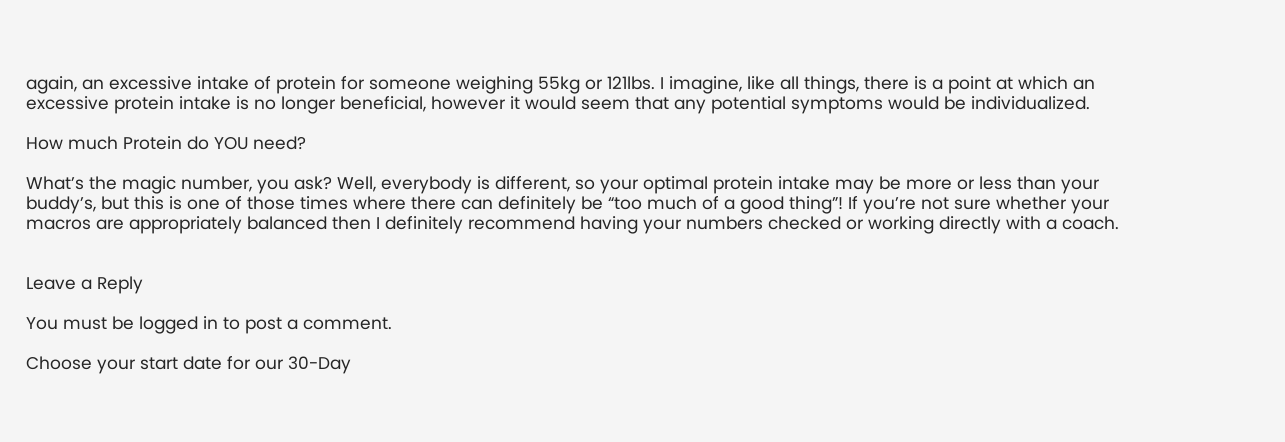again, an excessive intake of protein for someone weighing 55kg or 121lbs. I imagine, like all things, there is a point at which an excessive protein intake is no longer beneficial, however it would seem that any potential symptoms would be individualized.

How much Protein do YOU need?

What’s the magic number, you ask? Well, everybody is different, so your optimal protein intake may be more or less than your buddy’s, but this is one of those times where there can definitely be “too much of a good thing”! If you’re not sure whether your macros are appropriately balanced then I definitely recommend having your numbers checked or working directly with a coach.


Leave a Reply

You must be logged in to post a comment.

Choose your start date for our 30-Day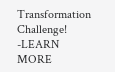Transformation Challenge! -LEARN MORE